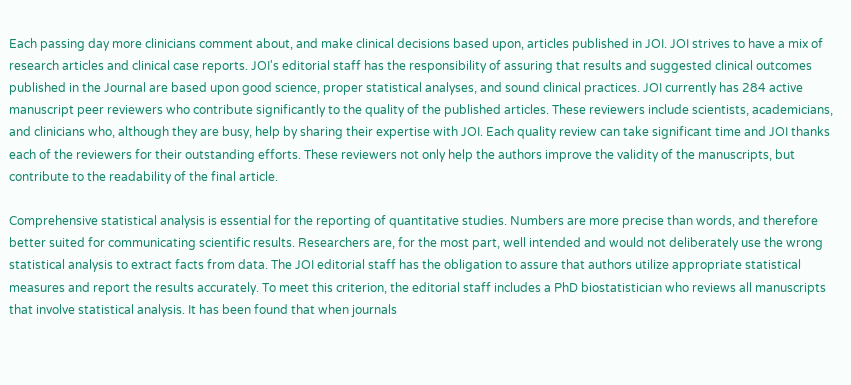Each passing day more clinicians comment about, and make clinical decisions based upon, articles published in JOI. JOI strives to have a mix of research articles and clinical case reports. JOI's editorial staff has the responsibility of assuring that results and suggested clinical outcomes published in the Journal are based upon good science, proper statistical analyses, and sound clinical practices. JOI currently has 284 active manuscript peer reviewers who contribute significantly to the quality of the published articles. These reviewers include scientists, academicians, and clinicians who, although they are busy, help by sharing their expertise with JOI. Each quality review can take significant time and JOI thanks each of the reviewers for their outstanding efforts. These reviewers not only help the authors improve the validity of the manuscripts, but contribute to the readability of the final article.

Comprehensive statistical analysis is essential for the reporting of quantitative studies. Numbers are more precise than words, and therefore better suited for communicating scientific results. Researchers are, for the most part, well intended and would not deliberately use the wrong statistical analysis to extract facts from data. The JOI editorial staff has the obligation to assure that authors utilize appropriate statistical measures and report the results accurately. To meet this criterion, the editorial staff includes a PhD biostatistician who reviews all manuscripts that involve statistical analysis. It has been found that when journals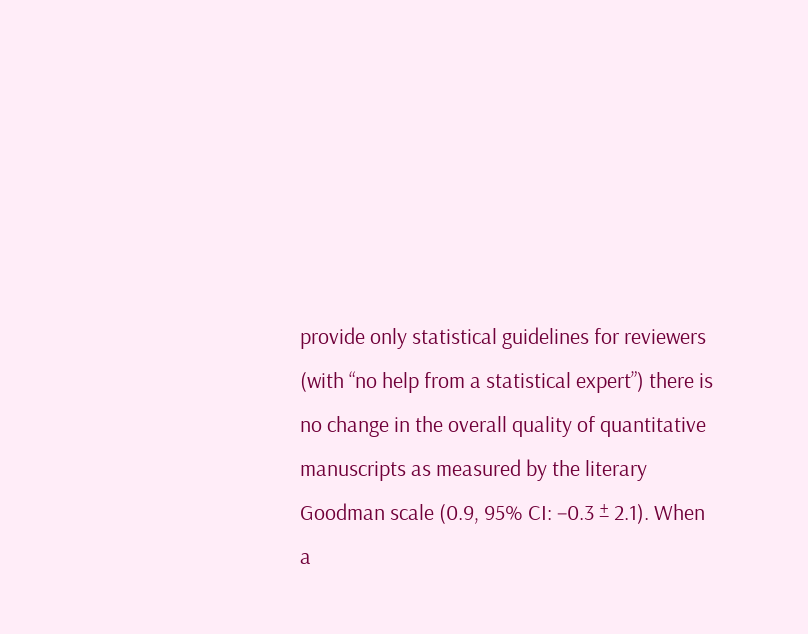provide only statistical guidelines for reviewers (with “no help from a statistical expert”) there is no change in the overall quality of quantitative manuscripts as measured by the literary Goodman scale (0.9, 95% CI: −0.3 ± 2.1). When a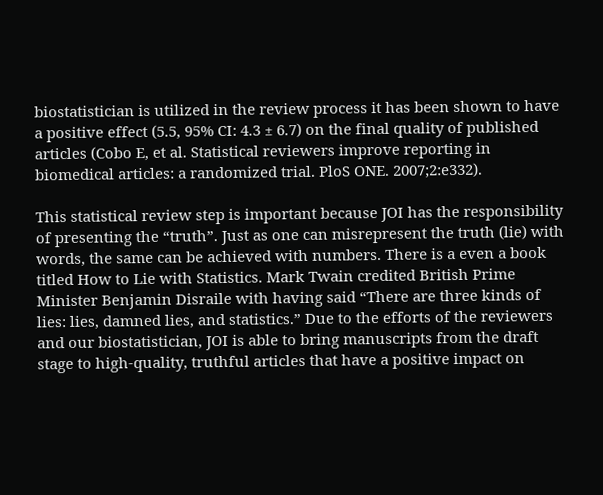biostatistician is utilized in the review process it has been shown to have a positive effect (5.5, 95% CI: 4.3 ± 6.7) on the final quality of published articles (Cobo E, et al. Statistical reviewers improve reporting in biomedical articles: a randomized trial. PloS ONE. 2007;2:e332).

This statistical review step is important because JOI has the responsibility of presenting the “truth”. Just as one can misrepresent the truth (lie) with words, the same can be achieved with numbers. There is a even a book titled How to Lie with Statistics. Mark Twain credited British Prime Minister Benjamin Disraile with having said “There are three kinds of lies: lies, damned lies, and statistics.” Due to the efforts of the reviewers and our biostatistician, JOI is able to bring manuscripts from the draft stage to high-quality, truthful articles that have a positive impact on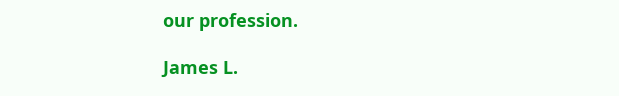our profession.

James L.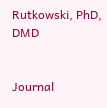Rutkowski, PhD, DMD


Journal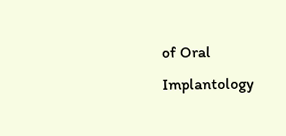of Oral Implantology